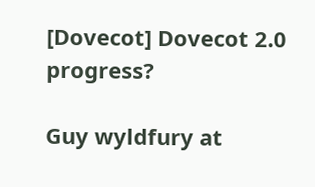[Dovecot] Dovecot 2.0 progress?

Guy wyldfury at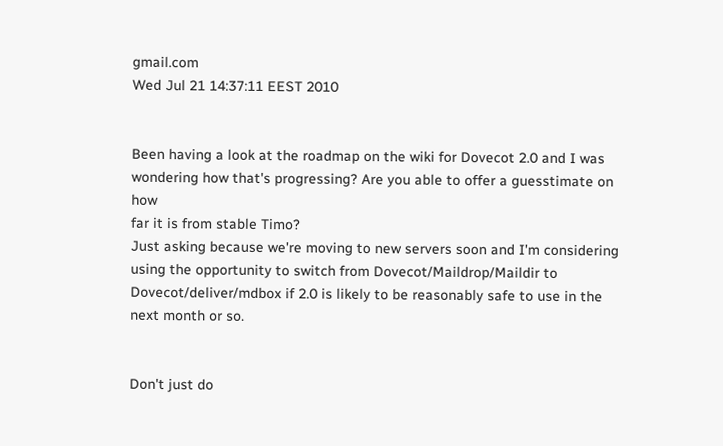gmail.com
Wed Jul 21 14:37:11 EEST 2010


Been having a look at the roadmap on the wiki for Dovecot 2.0 and I was
wondering how that's progressing? Are you able to offer a guesstimate on how
far it is from stable Timo?
Just asking because we're moving to new servers soon and I'm considering
using the opportunity to switch from Dovecot/Maildrop/Maildir to
Dovecot/deliver/mdbox if 2.0 is likely to be reasonably safe to use in the
next month or so.


Don't just do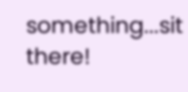something...sit there!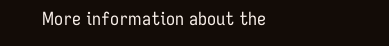More information about the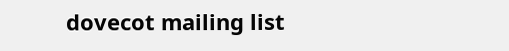dovecot mailing list